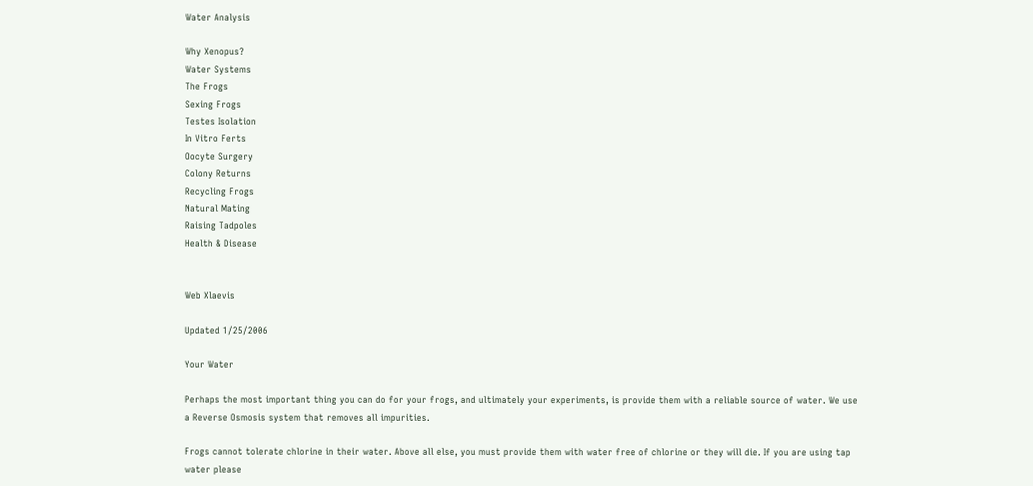Water Analysis

Why Xenopus?
Water Systems
The Frogs
Sexing Frogs
Testes Isolation
In Vitro Ferts
Oocyte Surgery
Colony Returns
Recycling Frogs
Natural Mating
Raising Tadpoles
Health & Disease


Web Xlaevis

Updated 1/25/2006

Your Water

Perhaps the most important thing you can do for your frogs, and ultimately your experiments, is provide them with a reliable source of water. We use a Reverse Osmosis system that removes all impurities.

Frogs cannot tolerate chlorine in their water. Above all else, you must provide them with water free of chlorine or they will die. If you are using tap water please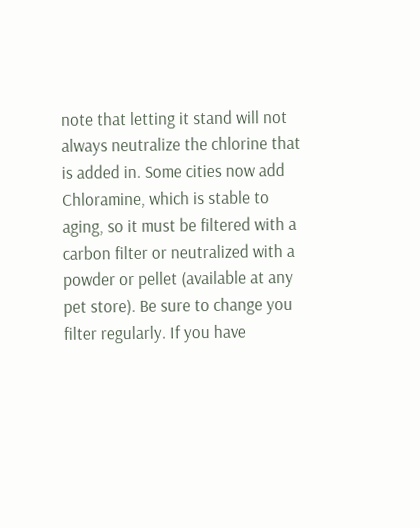note that letting it stand will not always neutralize the chlorine that is added in. Some cities now add Chloramine, which is stable to aging, so it must be filtered with a carbon filter or neutralized with a powder or pellet (available at any pet store). Be sure to change you filter regularly. If you have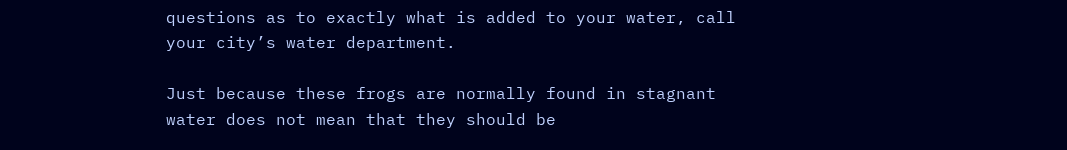questions as to exactly what is added to your water, call your city’s water department.

Just because these frogs are normally found in stagnant water does not mean that they should be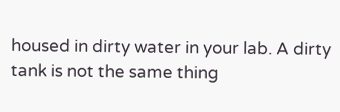housed in dirty water in your lab. A dirty tank is not the same thing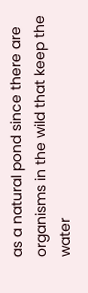as a natural pond since there are organisms in the wild that keep the water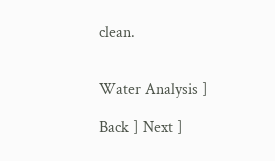clean.


Water Analysis ]

Back ] Next ]